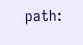path: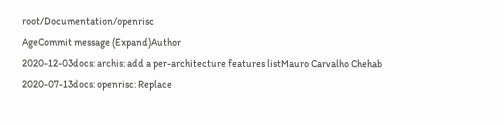root/Documentation/openrisc
AgeCommit message (Expand)Author
2020-12-03docs: archis: add a per-architecture features listMauro Carvalho Chehab
2020-07-13docs: openrisc: Replace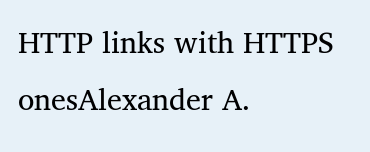HTTP links with HTTPS onesAlexander A.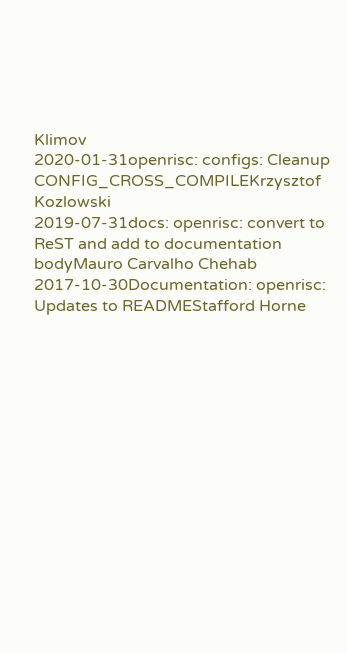Klimov
2020-01-31openrisc: configs: Cleanup CONFIG_CROSS_COMPILEKrzysztof Kozlowski
2019-07-31docs: openrisc: convert to ReST and add to documentation bodyMauro Carvalho Chehab
2017-10-30Documentation: openrisc: Updates to READMEStafford Horne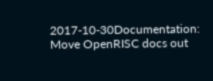2017-10-30Documentation: Move OpenRISC docs out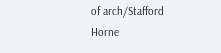of arch/Stafford Horne